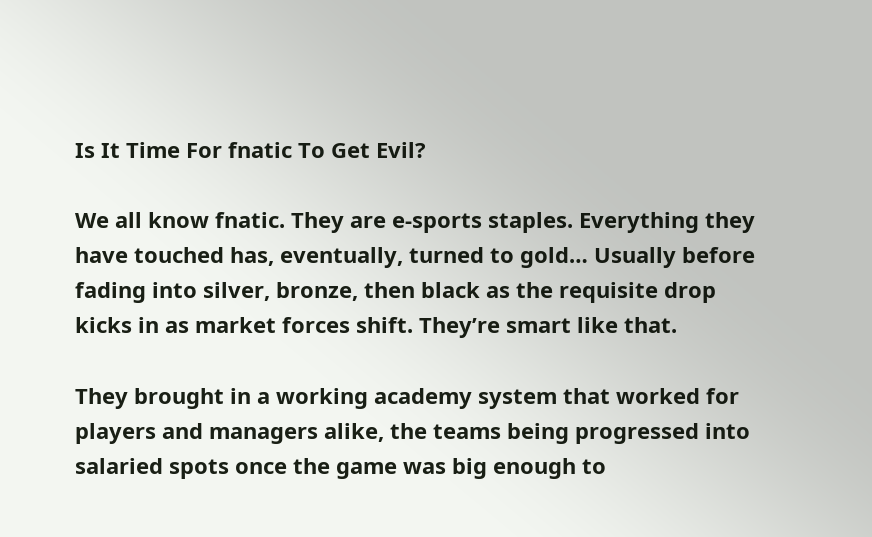Is It Time For fnatic To Get Evil?

We all know fnatic. They are e-sports staples. Everything they have touched has, eventually, turned to gold… Usually before fading into silver, bronze, then black as the requisite drop kicks in as market forces shift. They’re smart like that.

They brought in a working academy system that worked for players and managers alike, the teams being progressed into salaried spots once the game was big enough to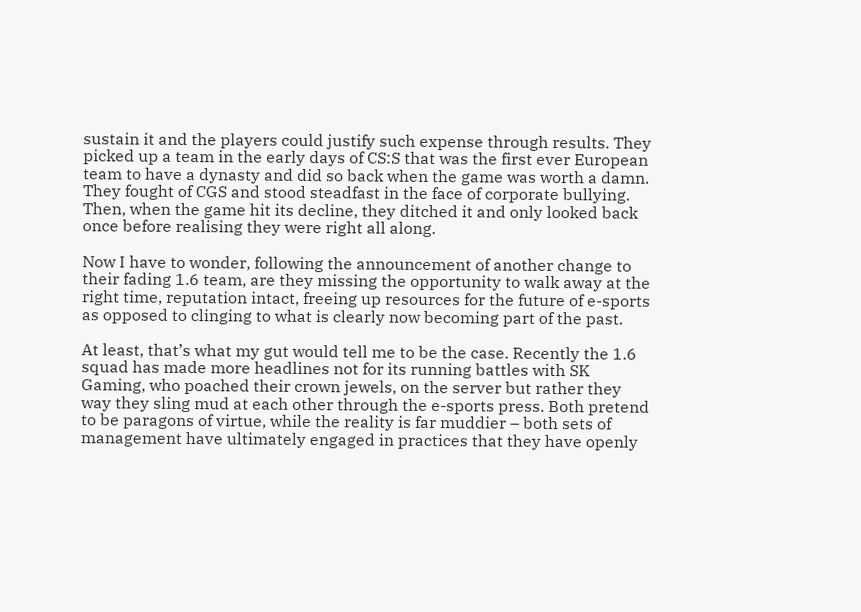sustain it and the players could justify such expense through results. They picked up a team in the early days of CS:S that was the first ever European team to have a dynasty and did so back when the game was worth a damn. They fought of CGS and stood steadfast in the face of corporate bullying. Then, when the game hit its decline, they ditched it and only looked back once before realising they were right all along.

Now I have to wonder, following the announcement of another change to their fading 1.6 team, are they missing the opportunity to walk away at the right time, reputation intact, freeing up resources for the future of e-sports as opposed to clinging to what is clearly now becoming part of the past.

At least, that’s what my gut would tell me to be the case. Recently the 1.6 squad has made more headlines not for its running battles with SK Gaming, who poached their crown jewels, on the server but rather they way they sling mud at each other through the e-sports press. Both pretend to be paragons of virtue, while the reality is far muddier – both sets of management have ultimately engaged in practices that they have openly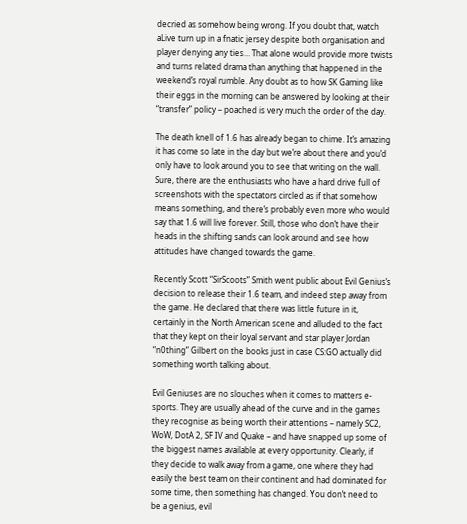decried as somehow being wrong. If you doubt that, watch aLive turn up in a fnatic jersey despite both organisation and player denying any ties… That alone would provide more twists and turns related drama than anything that happened in the weekend’s royal rumble. Any doubt as to how SK Gaming like their eggs in the morning can be answered by looking at their “transfer” policy – poached is very much the order of the day.

The death knell of 1.6 has already began to chime. It’s amazing it has come so late in the day but we’re about there and you’d only have to look around you to see that writing on the wall. Sure, there are the enthusiasts who have a hard drive full of screenshots with the spectators circled as if that somehow means something, and there’s probably even more who would say that 1.6 will live forever. Still, those who don’t have their heads in the shifting sands can look around and see how attitudes have changed towards the game.

Recently Scott “SirScoots” Smith went public about Evil Genius’s decision to release their 1.6 team, and indeed step away from the game. He declared that there was little future in it, certainly in the North American scene and alluded to the fact that they kept on their loyal servant and star player Jordan “n0thing” Gilbert on the books just in case CS:GO actually did something worth talking about.

Evil Geniuses are no slouches when it comes to matters e-sports. They are usually ahead of the curve and in the games they recognise as being worth their attentions – namely SC2, WoW, DotA 2, SF IV and Quake – and have snapped up some of the biggest names available at every opportunity. Clearly, if they decide to walk away from a game, one where they had easily the best team on their continent and had dominated for some time, then something has changed. You don’t need to be a genius, evil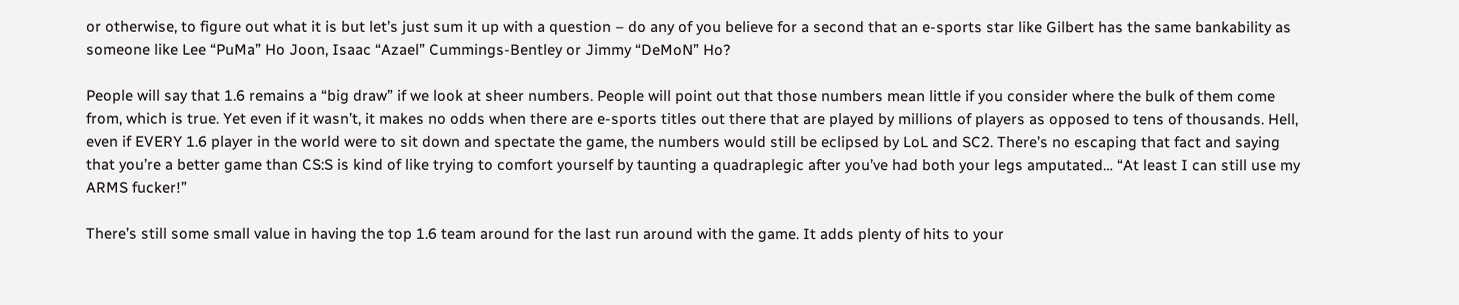or otherwise, to figure out what it is but let’s just sum it up with a question – do any of you believe for a second that an e-sports star like Gilbert has the same bankability as someone like Lee “PuMa” Ho Joon, Isaac “Azael” Cummings-Bentley or Jimmy “DeMoN” Ho?

People will say that 1.6 remains a “big draw” if we look at sheer numbers. People will point out that those numbers mean little if you consider where the bulk of them come from, which is true. Yet even if it wasn’t, it makes no odds when there are e-sports titles out there that are played by millions of players as opposed to tens of thousands. Hell, even if EVERY 1.6 player in the world were to sit down and spectate the game, the numbers would still be eclipsed by LoL and SC2. There’s no escaping that fact and saying that you’re a better game than CS:S is kind of like trying to comfort yourself by taunting a quadraplegic after you’ve had both your legs amputated… “At least I can still use my ARMS fucker!”

There’s still some small value in having the top 1.6 team around for the last run around with the game. It adds plenty of hits to your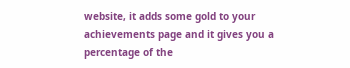website, it adds some gold to your achievements page and it gives you a percentage of the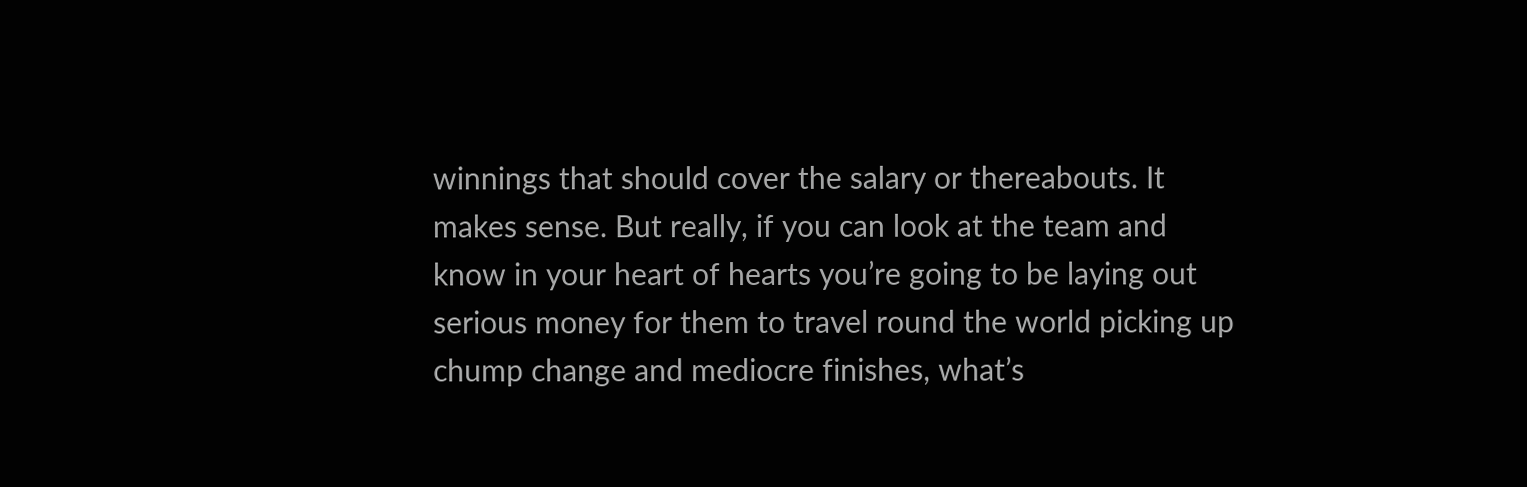winnings that should cover the salary or thereabouts. It makes sense. But really, if you can look at the team and know in your heart of hearts you’re going to be laying out serious money for them to travel round the world picking up chump change and mediocre finishes, what’s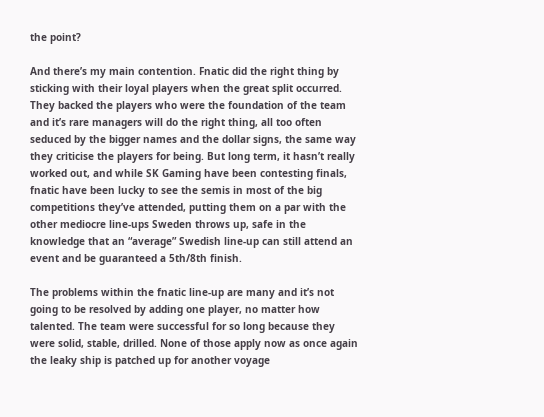the point?

And there’s my main contention. Fnatic did the right thing by sticking with their loyal players when the great split occurred. They backed the players who were the foundation of the team and it’s rare managers will do the right thing, all too often seduced by the bigger names and the dollar signs, the same way they criticise the players for being. But long term, it hasn’t really worked out, and while SK Gaming have been contesting finals, fnatic have been lucky to see the semis in most of the big competitions they’ve attended, putting them on a par with the other mediocre line-ups Sweden throws up, safe in the knowledge that an “average” Swedish line-up can still attend an event and be guaranteed a 5th/8th finish.

The problems within the fnatic line-up are many and it’s not going to be resolved by adding one player, no matter how talented. The team were successful for so long because they were solid, stable, drilled. None of those apply now as once again the leaky ship is patched up for another voyage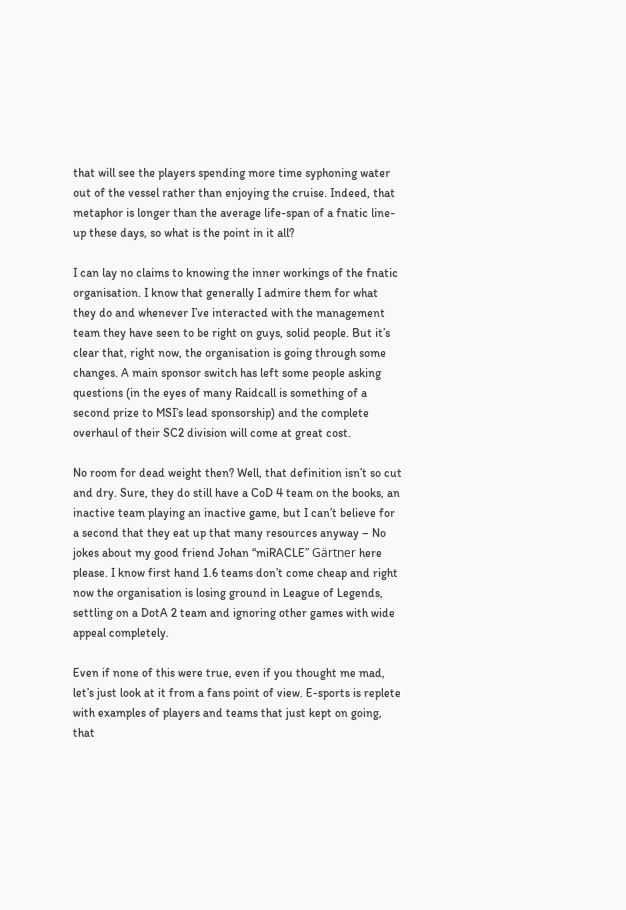that will see the players spending more time syphoning water out of the vessel rather than enjoying the cruise. Indeed, that metaphor is longer than the average life-span of a fnatic line-up these days, so what is the point in it all?

I can lay no claims to knowing the inner workings of the fnatic organisation. I know that generally I admire them for what they do and whenever I’ve interacted with the management team they have seen to be right on guys, solid people. But it’s clear that, right now, the organisation is going through some changes. A main sponsor switch has left some people asking questions (in the eyes of many Raidcall is something of a second prize to MSI’s lead sponsorship) and the complete overhaul of their SC2 division will come at great cost.

No room for dead weight then? Well, that definition isn’t so cut and dry. Sure, they do still have a CoD 4 team on the books, an inactive team playing an inactive game, but I can’t believe for a second that they eat up that many resources anyway – No jokes about my good friend Johan “miRACLE” Gärtner here please. I know first hand 1.6 teams don’t come cheap and right now the organisation is losing ground in League of Legends, settling on a DotA 2 team and ignoring other games with wide appeal completely.

Even if none of this were true, even if you thought me mad, let’s just look at it from a fans point of view. E-sports is replete with examples of players and teams that just kept on going, that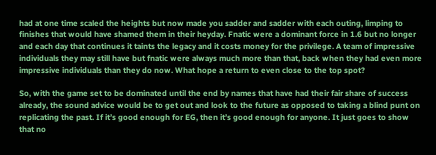had at one time scaled the heights but now made you sadder and sadder with each outing, limping to finishes that would have shamed them in their heyday. Fnatic were a dominant force in 1.6 but no longer and each day that continues it taints the legacy and it costs money for the privilege. A team of impressive individuals they may still have but fnatic were always much more than that, back when they had even more impressive individuals than they do now. What hope a return to even close to the top spot?

So, with the game set to be dominated until the end by names that have had their fair share of success already, the sound advice would be to get out and look to the future as opposed to taking a blind punt on replicating the past. If it’s good enough for EG, then it’s good enough for anyone. It just goes to show that no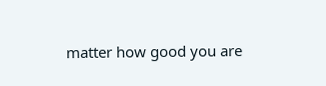matter how good you are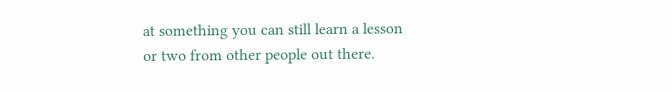at something you can still learn a lesson or two from other people out there.